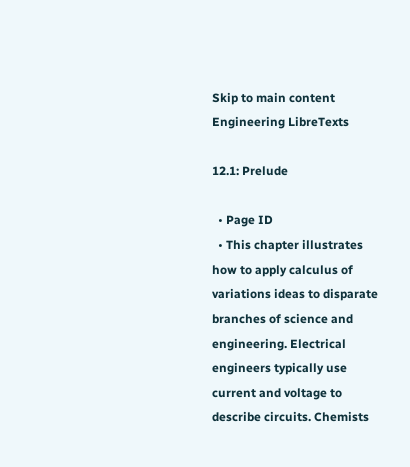Skip to main content
Engineering LibreTexts

12.1: Prelude

  • Page ID
  • This chapter illustrates how to apply calculus of variations ideas to disparate branches of science and engineering. Electrical engineers typically use current and voltage to describe circuits. Chemists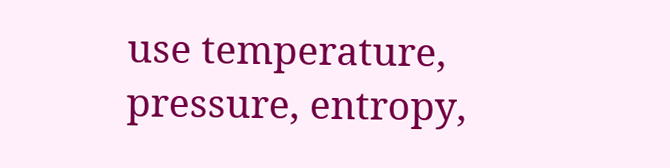use temperature, pressure, entropy,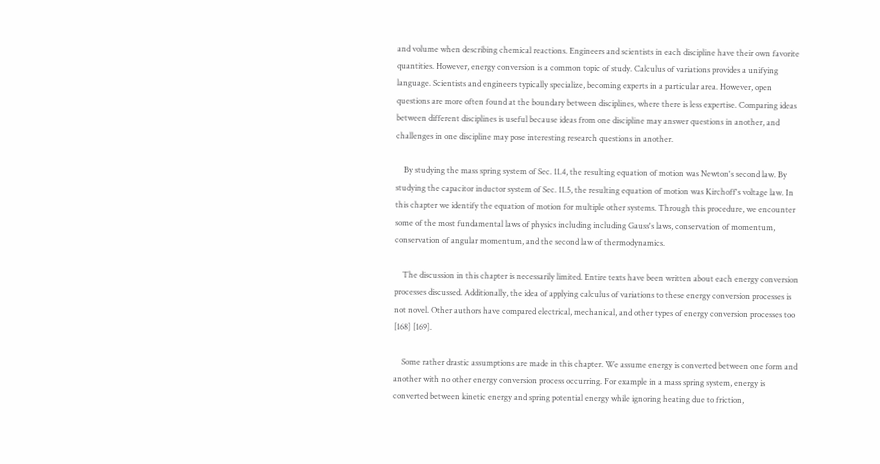and volume when describing chemical reactions. Engineers and scientists in each discipline have their own favorite quantities. However, energy conversion is a common topic of study. Calculus of variations provides a unifying language. Scientists and engineers typically specialize, becoming experts in a particular area. However, open questions are more often found at the boundary between disciplines, where there is less expertise. Comparing ideas between different disciplines is useful because ideas from one discipline may answer questions in another, and challenges in one discipline may pose interesting research questions in another.

    By studying the mass spring system of Sec. 11.4, the resulting equation of motion was Newton's second law. By studying the capacitor inductor system of Sec. 11.5, the resulting equation of motion was Kirchoff's voltage law. In this chapter we identify the equation of motion for multiple other systems. Through this procedure, we encounter some of the most fundamental laws of physics including including Gauss's laws, conservation of momentum, conservation of angular momentum, and the second law of thermodynamics.

    The discussion in this chapter is necessarily limited. Entire texts have been written about each energy conversion processes discussed. Additionally, the idea of applying calculus of variations to these energy conversion processes is not novel. Other authors have compared electrical, mechanical, and other types of energy conversion processes too [168] [169].

    Some rather drastic assumptions are made in this chapter. We assume energy is converted between one form and another with no other energy conversion process occurring. For example in a mass spring system, energy is converted between kinetic energy and spring potential energy while ignoring heating due to friction,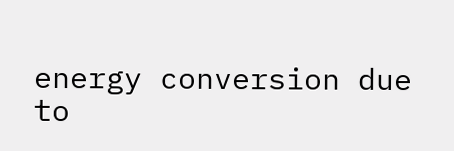energy conversion due to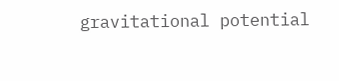gravitational potential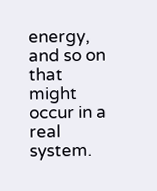energy, and so on that might occur in a real system.